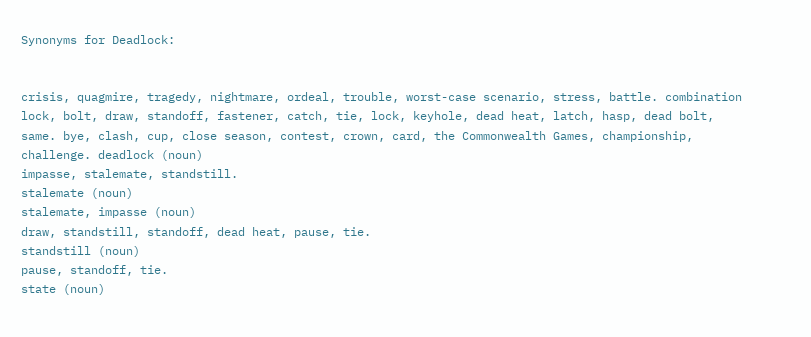Synonyms for Deadlock:


crisis, quagmire, tragedy, nightmare, ordeal, trouble, worst-case scenario, stress, battle. combination lock, bolt, draw, standoff, fastener, catch, tie, lock, keyhole, dead heat, latch, hasp, dead bolt, same. bye, clash, cup, close season, contest, crown, card, the Commonwealth Games, championship, challenge. deadlock (noun)
impasse, stalemate, standstill.
stalemate (noun)
stalemate, impasse (noun)
draw, standstill, standoff, dead heat, pause, tie.
standstill (noun)
pause, standoff, tie.
state (noun)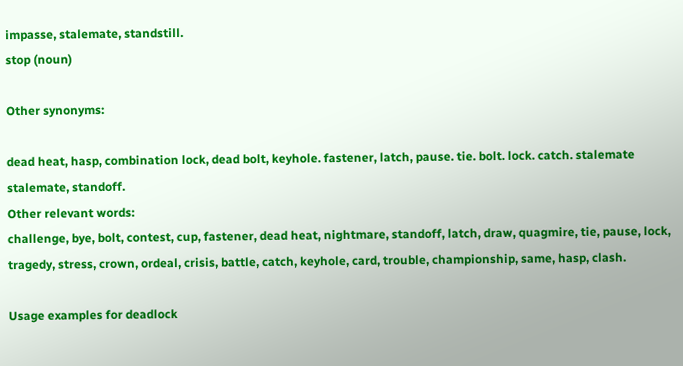impasse, stalemate, standstill.
stop (noun)

Other synonyms:

dead heat, hasp, combination lock, dead bolt, keyhole. fastener, latch, pause. tie. bolt. lock. catch. stalemate
stalemate, standoff.
Other relevant words:
challenge, bye, bolt, contest, cup, fastener, dead heat, nightmare, standoff, latch, draw, quagmire, tie, pause, lock, tragedy, stress, crown, ordeal, crisis, battle, catch, keyhole, card, trouble, championship, same, hasp, clash.

Usage examples for deadlock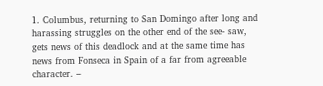1. Columbus, returning to San Domingo after long and harassing struggles on the other end of the see- saw, gets news of this deadlock and at the same time has news from Fonseca in Spain of a far from agreeable character. –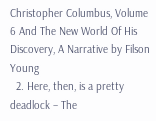Christopher Columbus, Volume 6 And The New World Of His Discovery, A Narrative by Filson Young
  2. Here, then, is a pretty deadlock – The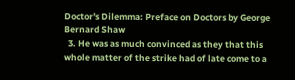Doctor's Dilemma: Preface on Doctors by George Bernard Shaw
  3. He was as much convinced as they that this whole matter of the strike had of late come to a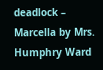deadlock – Marcella by Mrs. Humphry Ward